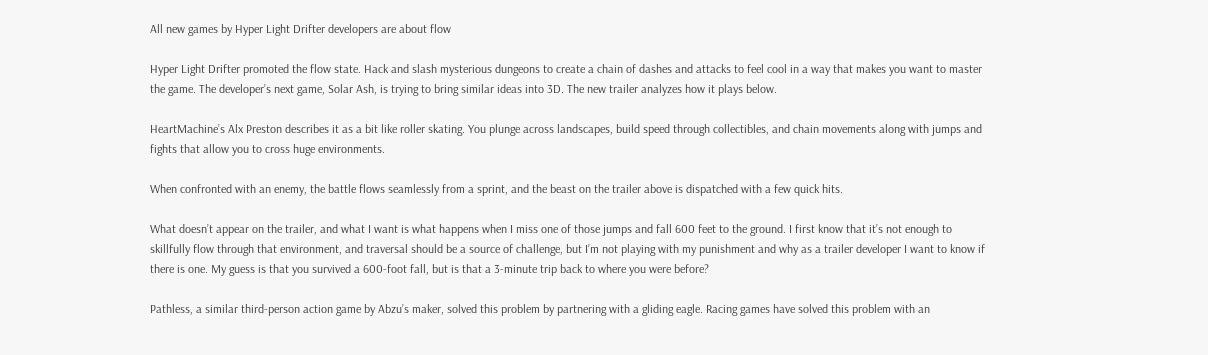All new games by Hyper Light Drifter developers are about flow

Hyper Light Drifter promoted the flow state. Hack and slash mysterious dungeons to create a chain of dashes and attacks to feel cool in a way that makes you want to master the game. The developer’s next game, Solar Ash, is trying to bring similar ideas into 3D. The new trailer analyzes how it plays below.

HeartMachine’s Alx Preston describes it as a bit like roller skating. You plunge across landscapes, build speed through collectibles, and chain movements along with jumps and fights that allow you to cross huge environments.

When confronted with an enemy, the battle flows seamlessly from a sprint, and the beast on the trailer above is dispatched with a few quick hits.

What doesn’t appear on the trailer, and what I want is what happens when I miss one of those jumps and fall 600 feet to the ground. I first know that it’s not enough to skillfully flow through that environment, and traversal should be a source of challenge, but I’m not playing with my punishment and why as a trailer developer I want to know if there is one. My guess is that you survived a 600-foot fall, but is that a 3-minute trip back to where you were before?

Pathless, a similar third-person action game by Abzu’s maker, solved this problem by partnering with a gliding eagle. Racing games have solved this problem with an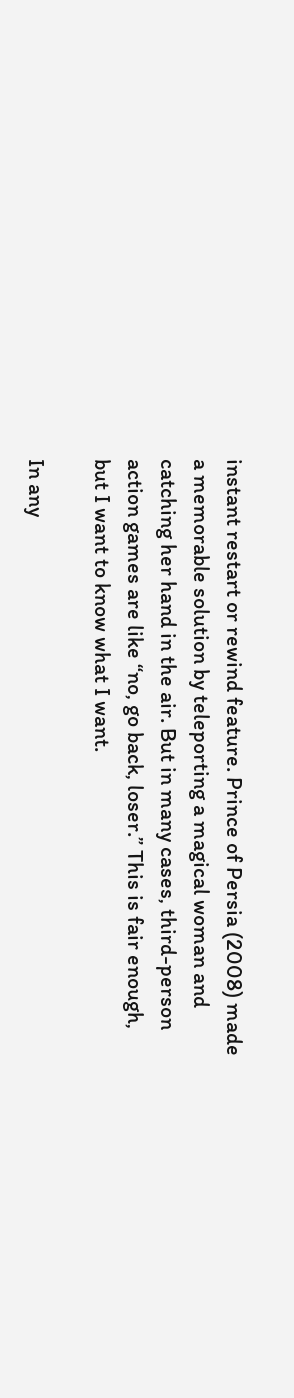instant restart or rewind feature. Prince of Persia (2008) made a memorable solution by teleporting a magical woman and catching her hand in the air. But in many cases, third-person action games are like “no, go back, loser.” This is fair enough, but I want to know what I want.

In any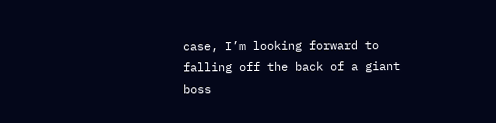case, I’m looking forward to falling off the back of a giant boss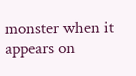monster when it appears on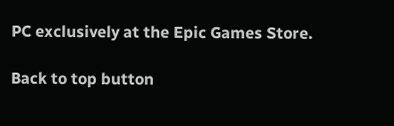PC exclusively at the Epic Games Store.

Back to top button